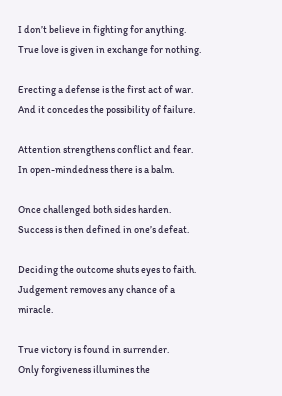I don’t believe in fighting for anything.
True love is given in exchange for nothing.

Erecting a defense is the first act of war.
And it concedes the possibility of failure.

Attention strengthens conflict and fear.
In open-mindedness there is a balm.

Once challenged both sides harden.
Success is then defined in one’s defeat.

Deciding the outcome shuts eyes to faith.
Judgement removes any chance of a miracle.

True victory is found in surrender.
Only forgiveness illumines the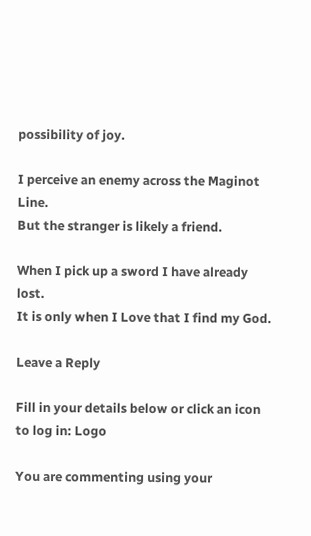possibility of joy.

I perceive an enemy across the Maginot Line.
But the stranger is likely a friend.

When I pick up a sword I have already lost.
It is only when I Love that I find my God.

Leave a Reply

Fill in your details below or click an icon to log in: Logo

You are commenting using your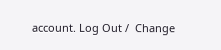account. Log Out /  Change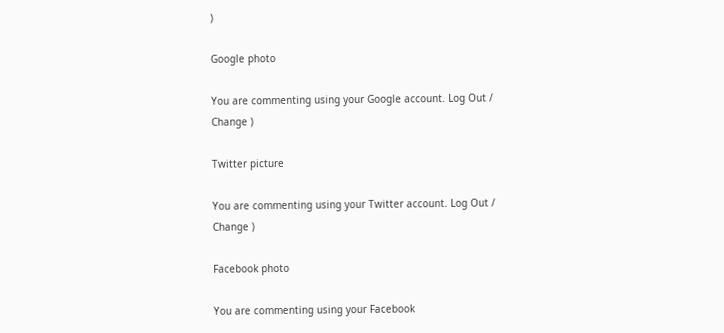)

Google photo

You are commenting using your Google account. Log Out /  Change )

Twitter picture

You are commenting using your Twitter account. Log Out /  Change )

Facebook photo

You are commenting using your Facebook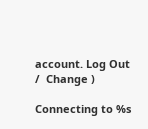account. Log Out /  Change )

Connecting to %s